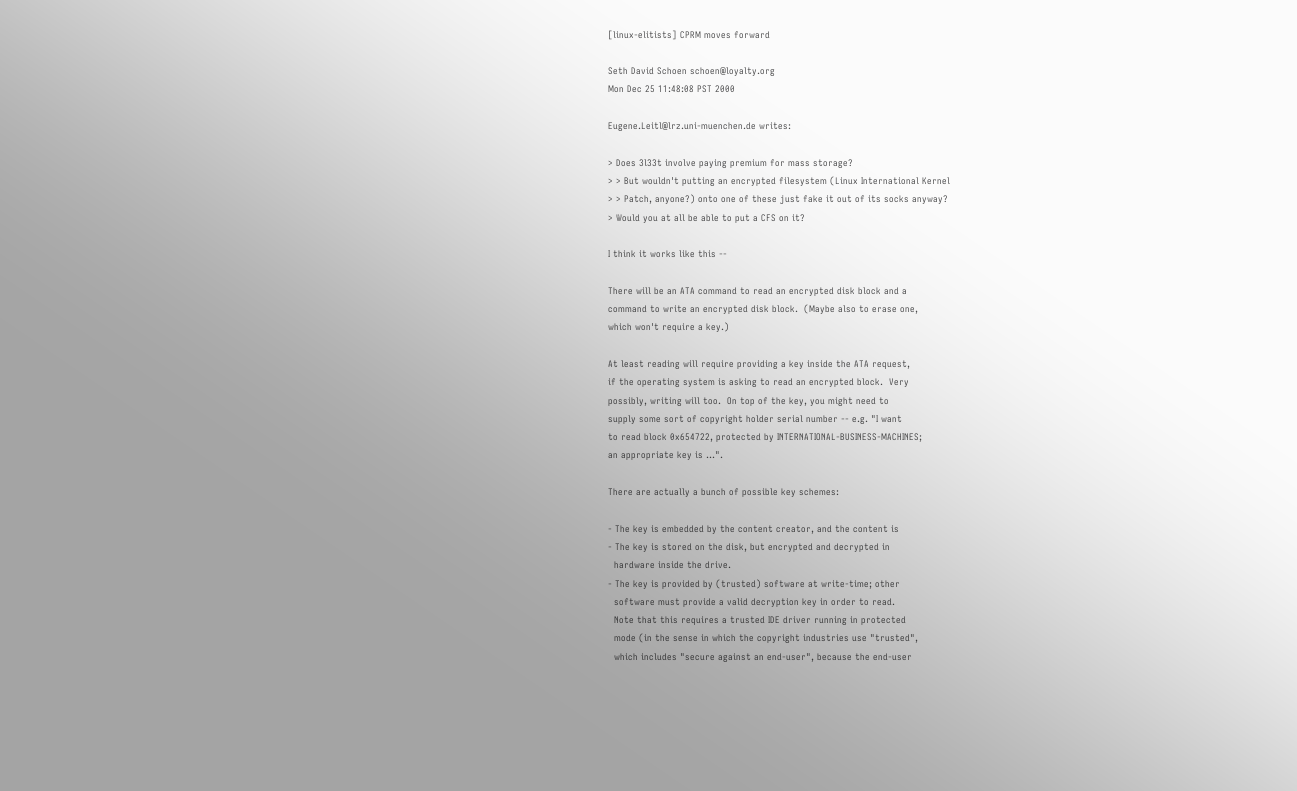[linux-elitists] CPRM moves forward

Seth David Schoen schoen@loyalty.org
Mon Dec 25 11:48:08 PST 2000

Eugene.Leitl@lrz.uni-muenchen.de writes:

> Does 3l33t involve paying premium for mass storage?
> > But wouldn't putting an encrypted filesystem (Linux International Kernel
> > Patch, anyone?) onto one of these just fake it out of its socks anyway?
> Would you at all be able to put a CFS on it?

I think it works like this --

There will be an ATA command to read an encrypted disk block and a
command to write an encrypted disk block.  (Maybe also to erase one,
which won't require a key.)

At least reading will require providing a key inside the ATA request,
if the operating system is asking to read an encrypted block.  Very
possibly, writing will too.  On top of the key, you might need to
supply some sort of copyright holder serial number -- e.g. "I want
to read block 0x654722, protected by INTERNATIONAL-BUSINESS-MACHINES;
an appropriate key is ...".

There are actually a bunch of possible key schemes:

- The key is embedded by the content creator, and the content is
- The key is stored on the disk, but encrypted and decrypted in
  hardware inside the drive.
- The key is provided by (trusted) software at write-time; other
  software must provide a valid decryption key in order to read.
  Note that this requires a trusted IDE driver running in protected
  mode (in the sense in which the copyright industries use "trusted",
  which includes "secure against an end-user", because the end-user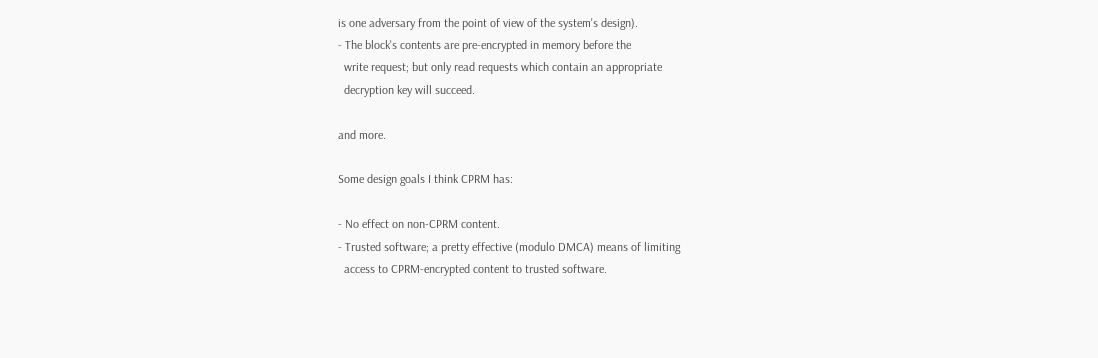is one adversary from the point of view of the system's design).
- The block's contents are pre-encrypted in memory before the
  write request; but only read requests which contain an appropriate
  decryption key will succeed.

and more.

Some design goals I think CPRM has:

- No effect on non-CPRM content.
- Trusted software; a pretty effective (modulo DMCA) means of limiting
  access to CPRM-encrypted content to trusted software.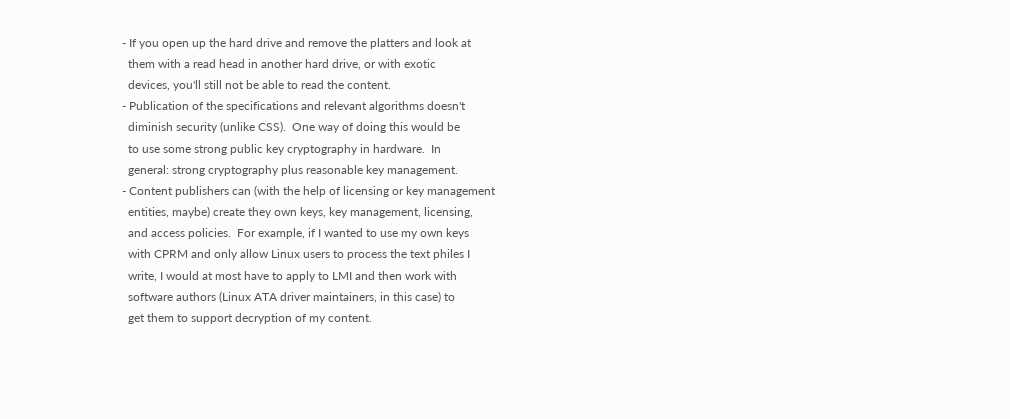- If you open up the hard drive and remove the platters and look at
  them with a read head in another hard drive, or with exotic
  devices, you'll still not be able to read the content.
- Publication of the specifications and relevant algorithms doesn't
  diminish security (unlike CSS).  One way of doing this would be
  to use some strong public key cryptography in hardware.  In
  general: strong cryptography plus reasonable key management.
- Content publishers can (with the help of licensing or key management
  entities, maybe) create they own keys, key management, licensing,
  and access policies.  For example, if I wanted to use my own keys
  with CPRM and only allow Linux users to process the text philes I
  write, I would at most have to apply to LMI and then work with
  software authors (Linux ATA driver maintainers, in this case) to
  get them to support decryption of my content.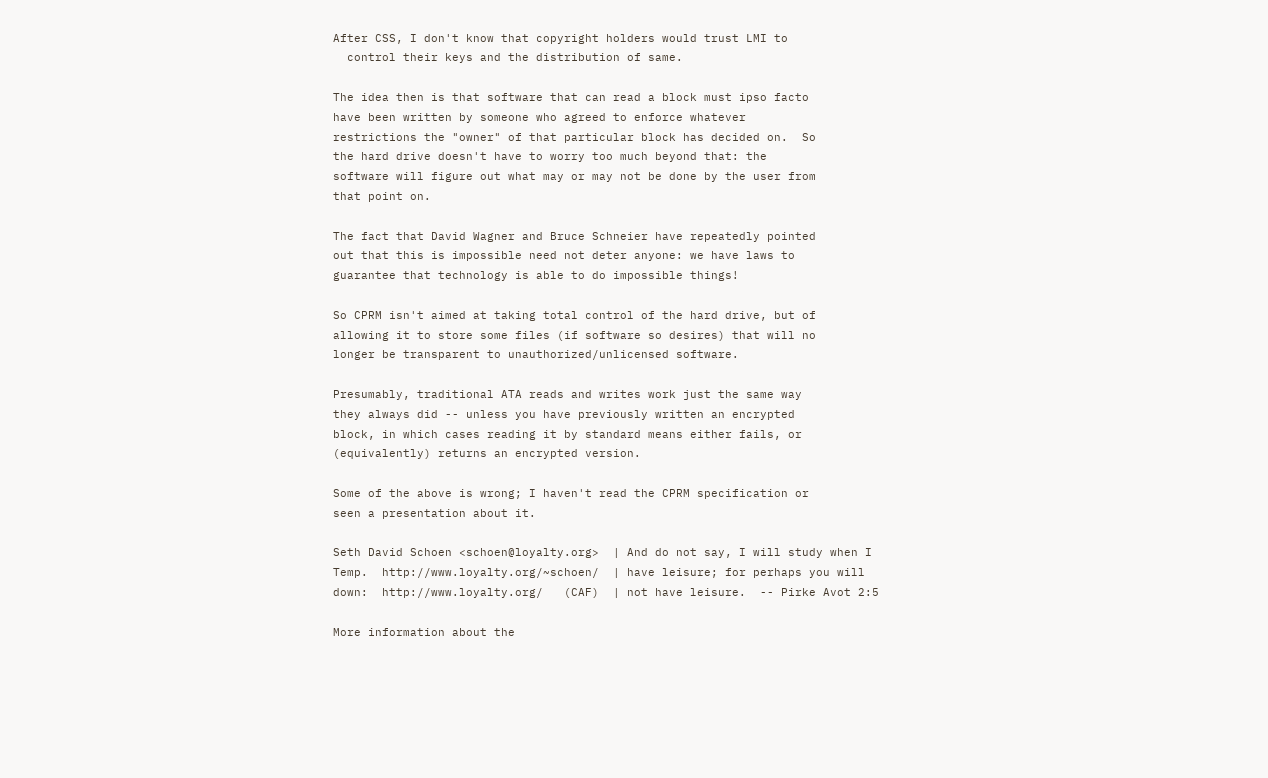After CSS, I don't know that copyright holders would trust LMI to
  control their keys and the distribution of same.

The idea then is that software that can read a block must ipso facto
have been written by someone who agreed to enforce whatever
restrictions the "owner" of that particular block has decided on.  So
the hard drive doesn't have to worry too much beyond that: the
software will figure out what may or may not be done by the user from
that point on.

The fact that David Wagner and Bruce Schneier have repeatedly pointed
out that this is impossible need not deter anyone: we have laws to
guarantee that technology is able to do impossible things!

So CPRM isn't aimed at taking total control of the hard drive, but of
allowing it to store some files (if software so desires) that will no
longer be transparent to unauthorized/unlicensed software.

Presumably, traditional ATA reads and writes work just the same way
they always did -- unless you have previously written an encrypted
block, in which cases reading it by standard means either fails, or
(equivalently) returns an encrypted version.

Some of the above is wrong; I haven't read the CPRM specification or
seen a presentation about it.

Seth David Schoen <schoen@loyalty.org>  | And do not say, I will study when I
Temp.  http://www.loyalty.org/~schoen/  | have leisure; for perhaps you will
down:  http://www.loyalty.org/   (CAF)  | not have leisure.  -- Pirke Avot 2:5

More information about the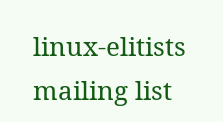linux-elitists mailing list